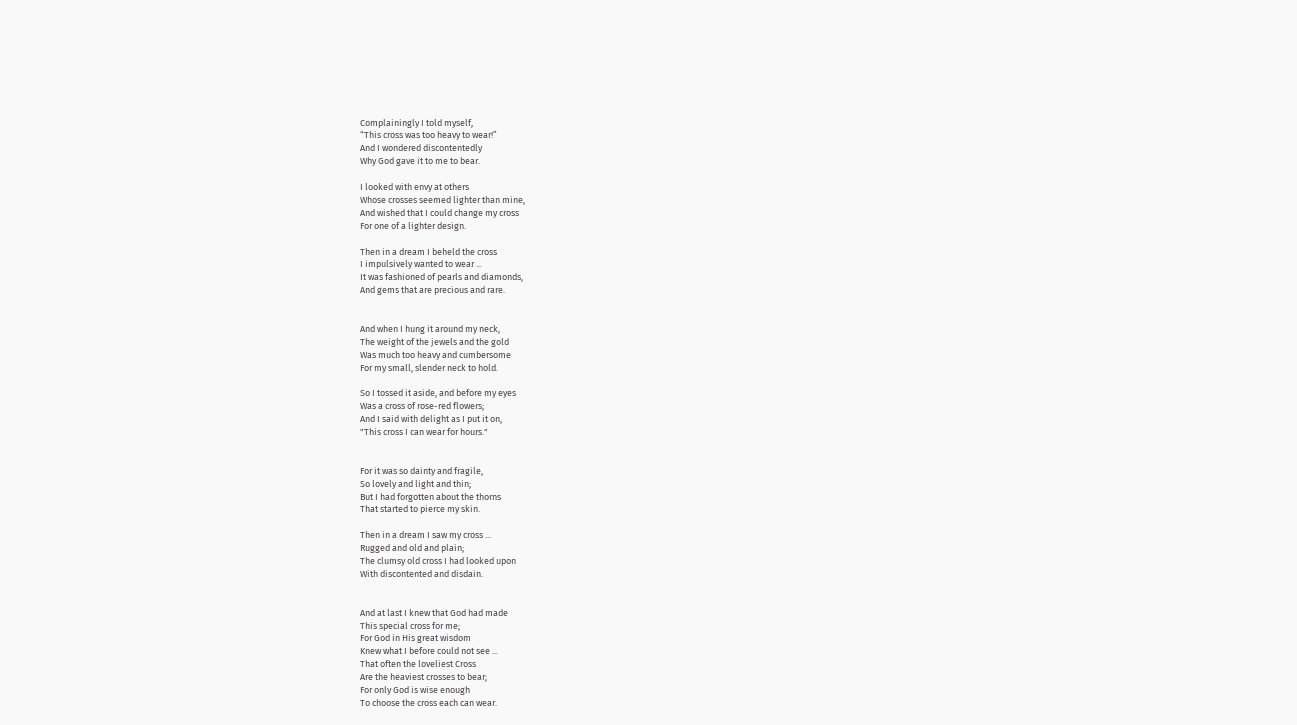Complainingly I told myself,
“This cross was too heavy to wear!”
And I wondered discontentedly
Why God gave it to me to bear.

I looked with envy at others
Whose crosses seemed lighter than mine,
And wished that I could change my cross
For one of a lighter design.

Then in a dream I beheld the cross
I impulsively wanted to wear ...
It was fashioned of pearls and diamonds,
And gems that are precious and rare.


And when I hung it around my neck,
The weight of the jewels and the gold
Was much too heavy and cumbersome
For my small, slender neck to hold.

So I tossed it aside, and before my eyes
Was a cross of rose-red flowers;
And I said with delight as I put it on,
"This cross I can wear for hours."


For it was so dainty and fragile,
So lovely and light and thin;
But I had forgotten about the thorns
That started to pierce my skin.

Then in a dream I saw my cross ...
Rugged and old and plain;
The clumsy old cross I had looked upon
With discontented and disdain.


And at last I knew that God had made
This special cross for me;
For God in His great wisdom
Knew what I before could not see ...
That often the loveliest Cross
Are the heaviest crosses to bear;
For only God is wise enough
To choose the cross each can wear.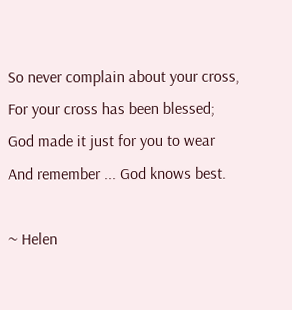So never complain about your cross,
For your cross has been blessed;
God made it just for you to wear
And remember ... God knows best.

~ Helen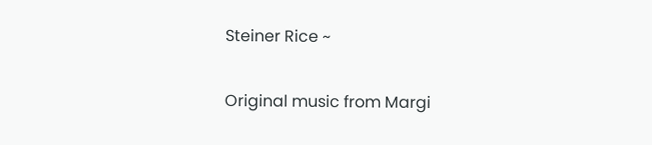Steiner Rice ~

Original music from Margi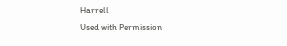Harrell
Used with Permission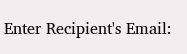Enter Recipient's Email: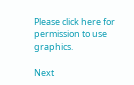Please click here for permission to use graphics.

Next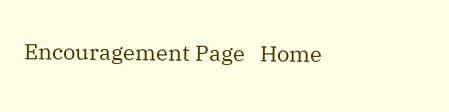Encouragement Page   Home